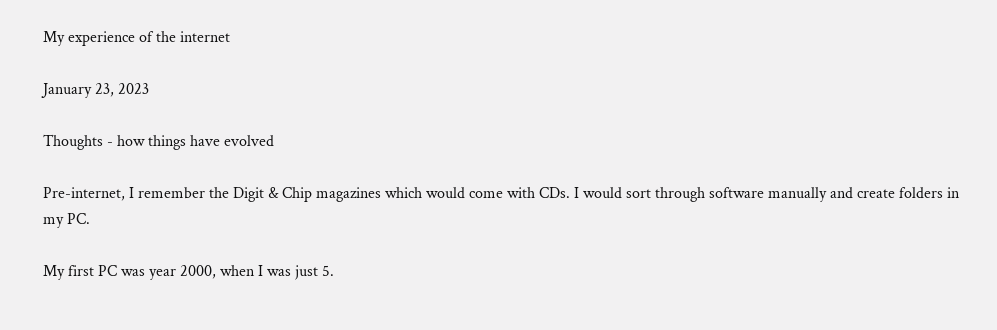My experience of the internet

January 23, 2023

Thoughts - how things have evolved

Pre-internet, I remember the Digit & Chip magazines which would come with CDs. I would sort through software manually and create folders in my PC.

My first PC was year 2000, when I was just 5.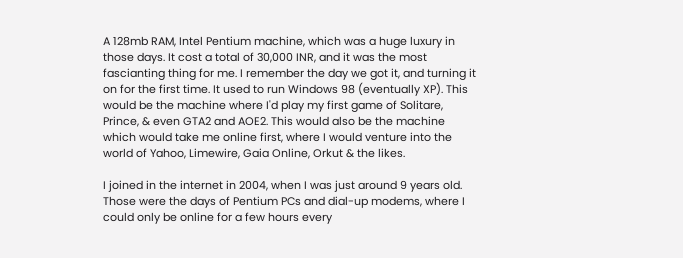A 128mb RAM, Intel Pentium machine, which was a huge luxury in those days. It cost a total of 30,000 INR, and it was the most fascianting thing for me. I remember the day we got it, and turning it on for the first time. It used to run Windows 98 (eventually XP). This would be the machine where I'd play my first game of Solitare, Prince, & even GTA2 and AOE2. This would also be the machine which would take me online first, where I would venture into the world of Yahoo, Limewire, Gaia Online, Orkut & the likes.

I joined in the internet in 2004, when I was just around 9 years old. Those were the days of Pentium PCs and dial-up modems, where I could only be online for a few hours every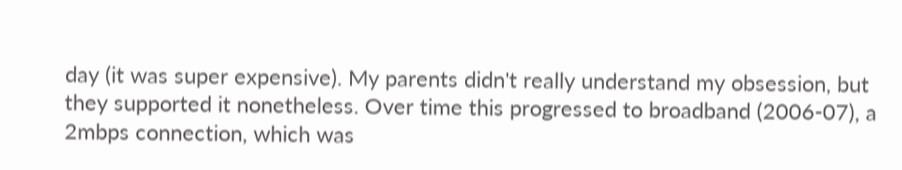day (it was super expensive). My parents didn't really understand my obsession, but they supported it nonetheless. Over time this progressed to broadband (2006-07), a 2mbps connection, which was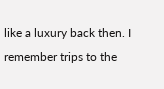like a luxury back then. I remember trips to the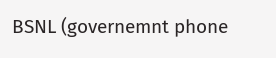BSNL (governemnt phone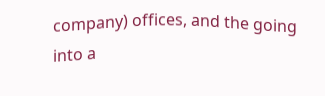company) offices, and the going into a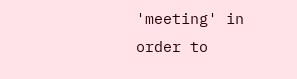'meeting' in order to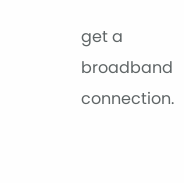get a broadband connection.